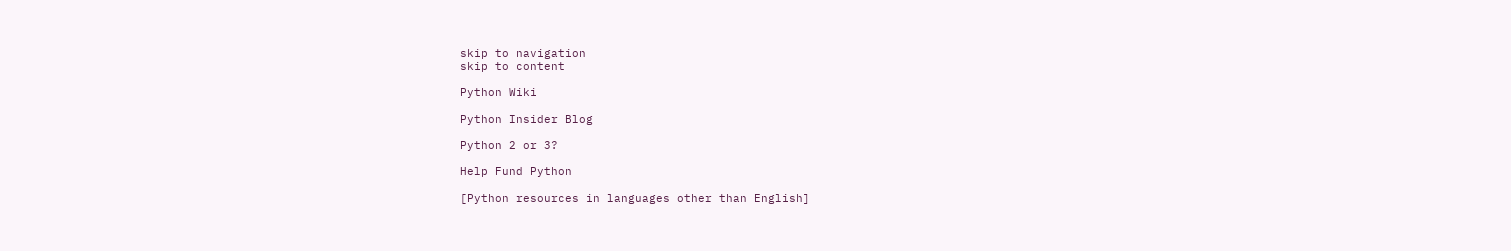skip to navigation
skip to content

Python Wiki

Python Insider Blog

Python 2 or 3?

Help Fund Python

[Python resources in languages other than English]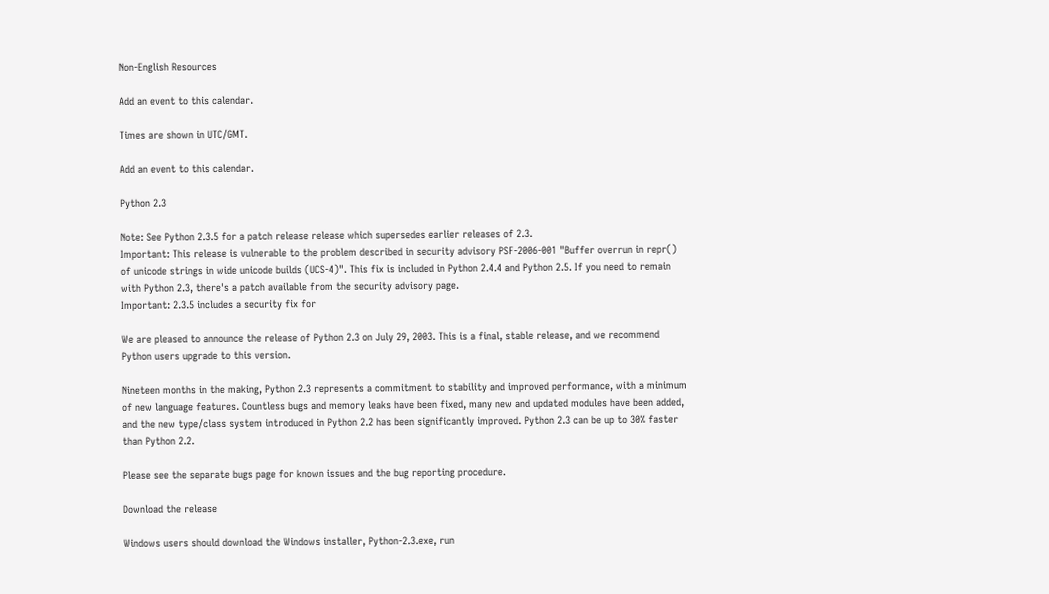Non-English Resources

Add an event to this calendar.

Times are shown in UTC/GMT.

Add an event to this calendar.

Python 2.3

Note: See Python 2.3.5 for a patch release release which supersedes earlier releases of 2.3.
Important: This release is vulnerable to the problem described in security advisory PSF-2006-001 "Buffer overrun in repr() of unicode strings in wide unicode builds (UCS-4)". This fix is included in Python 2.4.4 and Python 2.5. If you need to remain with Python 2.3, there's a patch available from the security advisory page.
Important: 2.3.5 includes a security fix for

We are pleased to announce the release of Python 2.3 on July 29, 2003. This is a final, stable release, and we recommend Python users upgrade to this version.

Nineteen months in the making, Python 2.3 represents a commitment to stability and improved performance, with a minimum of new language features. Countless bugs and memory leaks have been fixed, many new and updated modules have been added, and the new type/class system introduced in Python 2.2 has been significantly improved. Python 2.3 can be up to 30% faster than Python 2.2.

Please see the separate bugs page for known issues and the bug reporting procedure.

Download the release

Windows users should download the Windows installer, Python-2.3.exe, run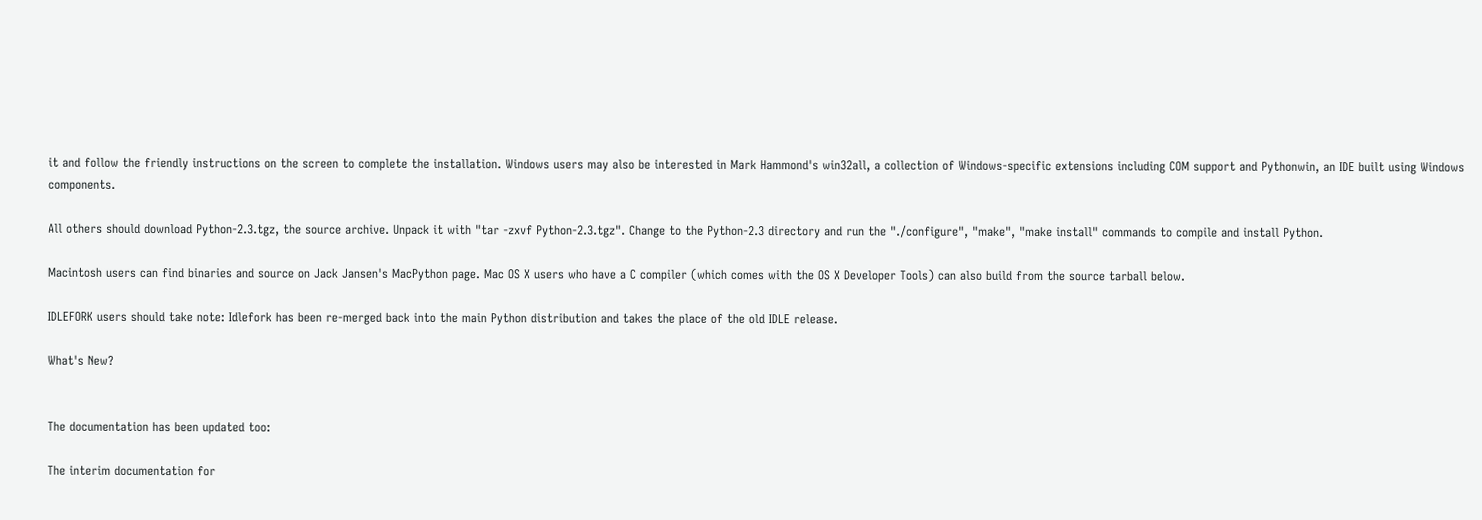it and follow the friendly instructions on the screen to complete the installation. Windows users may also be interested in Mark Hammond's win32all, a collection of Windows-specific extensions including COM support and Pythonwin, an IDE built using Windows components.

All others should download Python-2.3.tgz, the source archive. Unpack it with "tar -zxvf Python-2.3.tgz". Change to the Python-2.3 directory and run the "./configure", "make", "make install" commands to compile and install Python.

Macintosh users can find binaries and source on Jack Jansen's MacPython page. Mac OS X users who have a C compiler (which comes with the OS X Developer Tools) can also build from the source tarball below.

IDLEFORK users should take note: Idlefork has been re-merged back into the main Python distribution and takes the place of the old IDLE release.

What's New?


The documentation has been updated too:

The interim documentation for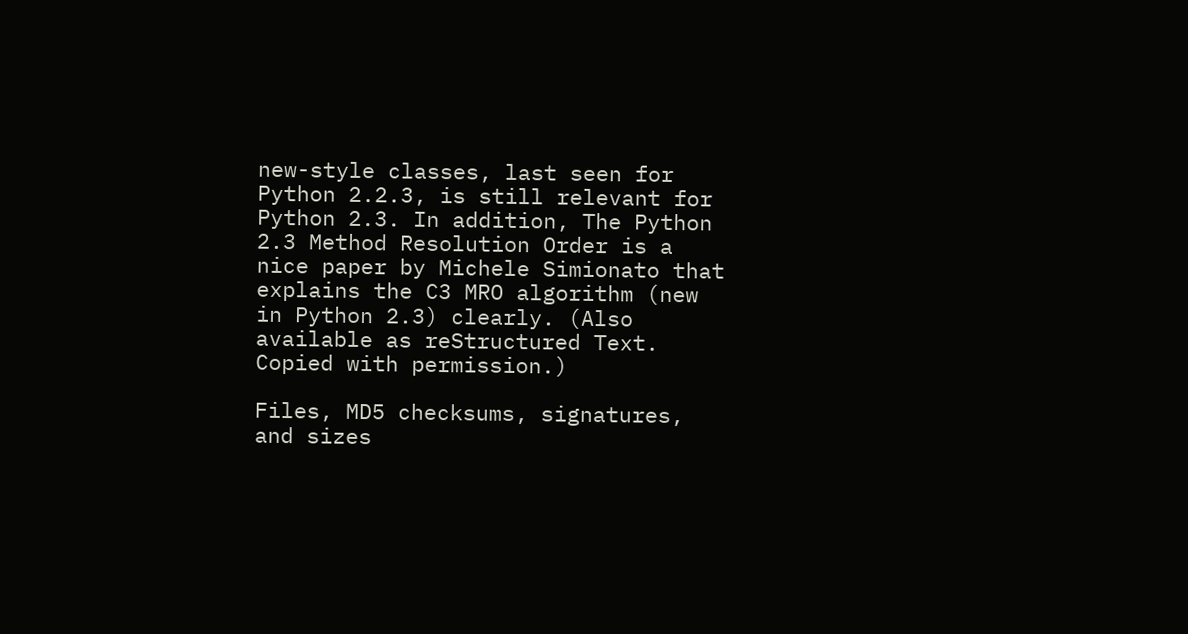new-style classes, last seen for Python 2.2.3, is still relevant for Python 2.3. In addition, The Python 2.3 Method Resolution Order is a nice paper by Michele Simionato that explains the C3 MRO algorithm (new in Python 2.3) clearly. (Also available as reStructured Text. Copied with permission.)

Files, MD5 checksums, signatures, and sizes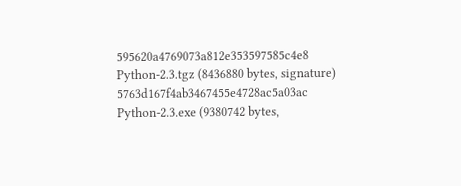595620a4769073a812e353597585c4e8 Python-2.3.tgz (8436880 bytes, signature)
5763d167f4ab3467455e4728ac5a03ac Python-2.3.exe (9380742 bytes,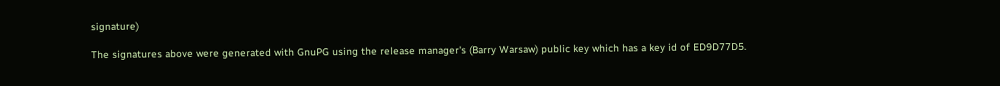signature)

The signatures above were generated with GnuPG using the release manager's (Barry Warsaw) public key which has a key id of ED9D77D5.